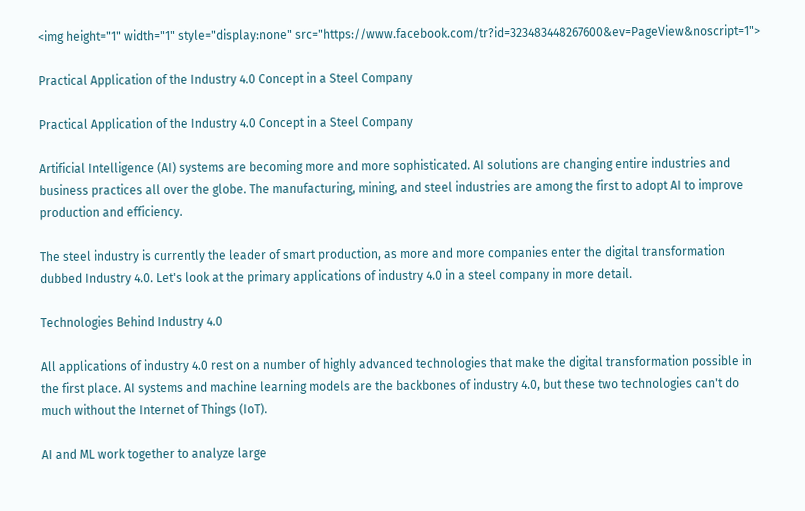<img height="1" width="1" style="display:none" src="https://www.facebook.com/tr?id=323483448267600&ev=PageView&noscript=1">

Practical Application of the Industry 4.0 Concept in a Steel Company

Practical Application of the Industry 4.0 Concept in a Steel Company

Artificial Intelligence (AI) systems are becoming more and more sophisticated. AI solutions are changing entire industries and business practices all over the globe. The manufacturing, mining, and steel industries are among the first to adopt AI to improve production and efficiency.

The steel industry is currently the leader of smart production, as more and more companies enter the digital transformation dubbed Industry 4.0. Let's look at the primary applications of industry 4.0 in a steel company in more detail.

Technologies Behind Industry 4.0

All applications of industry 4.0 rest on a number of highly advanced technologies that make the digital transformation possible in the first place. AI systems and machine learning models are the backbones of industry 4.0, but these two technologies can't do much without the Internet of Things (IoT).

AI and ML work together to analyze large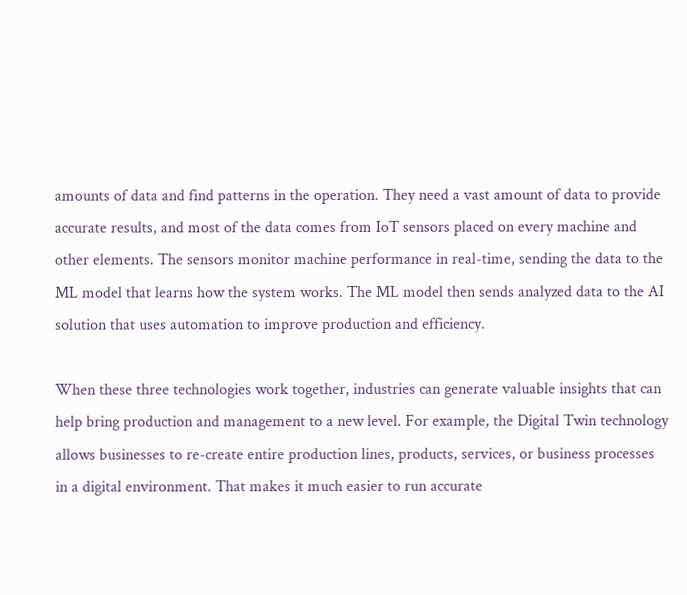amounts of data and find patterns in the operation. They need a vast amount of data to provide accurate results, and most of the data comes from IoT sensors placed on every machine and other elements. The sensors monitor machine performance in real-time, sending the data to the ML model that learns how the system works. The ML model then sends analyzed data to the AI solution that uses automation to improve production and efficiency.

When these three technologies work together, industries can generate valuable insights that can help bring production and management to a new level. For example, the Digital Twin technology allows businesses to re-create entire production lines, products, services, or business processes in a digital environment. That makes it much easier to run accurate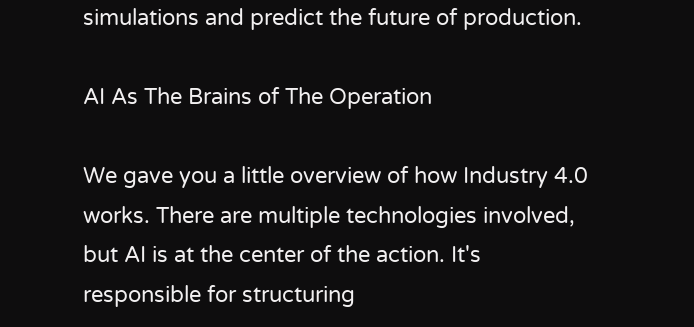simulations and predict the future of production.

AI As The Brains of The Operation

We gave you a little overview of how Industry 4.0 works. There are multiple technologies involved, but AI is at the center of the action. It's responsible for structuring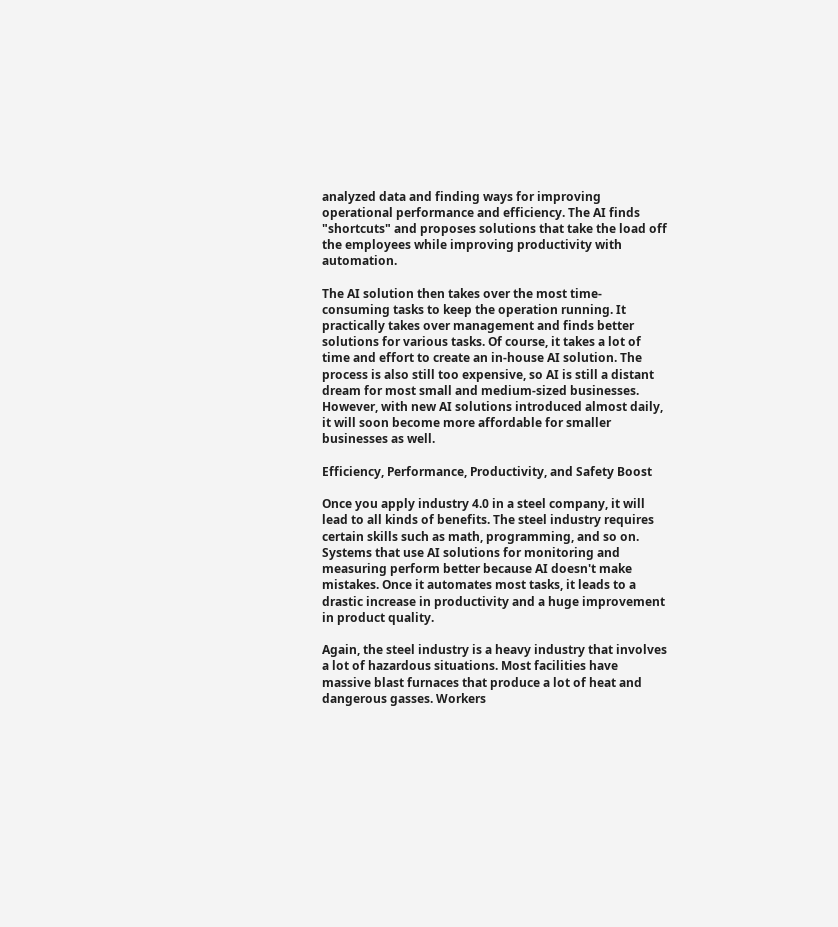analyzed data and finding ways for improving operational performance and efficiency. The AI finds "shortcuts" and proposes solutions that take the load off the employees while improving productivity with automation.

The AI solution then takes over the most time-consuming tasks to keep the operation running. It practically takes over management and finds better solutions for various tasks. Of course, it takes a lot of time and effort to create an in-house AI solution. The process is also still too expensive, so AI is still a distant dream for most small and medium-sized businesses. However, with new AI solutions introduced almost daily, it will soon become more affordable for smaller businesses as well.

Efficiency, Performance, Productivity, and Safety Boost

Once you apply industry 4.0 in a steel company, it will lead to all kinds of benefits. The steel industry requires certain skills such as math, programming, and so on. Systems that use AI solutions for monitoring and measuring perform better because AI doesn't make mistakes. Once it automates most tasks, it leads to a drastic increase in productivity and a huge improvement in product quality.

Again, the steel industry is a heavy industry that involves a lot of hazardous situations. Most facilities have massive blast furnaces that produce a lot of heat and dangerous gasses. Workers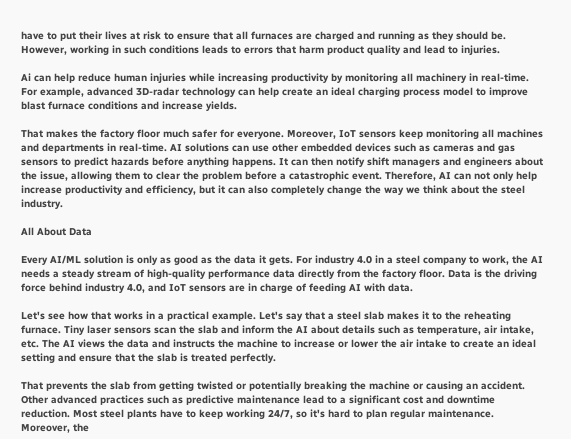have to put their lives at risk to ensure that all furnaces are charged and running as they should be. However, working in such conditions leads to errors that harm product quality and lead to injuries.

Ai can help reduce human injuries while increasing productivity by monitoring all machinery in real-time. For example, advanced 3D-radar technology can help create an ideal charging process model to improve blast furnace conditions and increase yields.

That makes the factory floor much safer for everyone. Moreover, IoT sensors keep monitoring all machines and departments in real-time. AI solutions can use other embedded devices such as cameras and gas sensors to predict hazards before anything happens. It can then notify shift managers and engineers about the issue, allowing them to clear the problem before a catastrophic event. Therefore, AI can not only help increase productivity and efficiency, but it can also completely change the way we think about the steel industry.

All About Data

Every AI/ML solution is only as good as the data it gets. For industry 4.0 in a steel company to work, the AI needs a steady stream of high-quality performance data directly from the factory floor. Data is the driving force behind industry 4.0, and IoT sensors are in charge of feeding AI with data.

Let's see how that works in a practical example. Let's say that a steel slab makes it to the reheating furnace. Tiny laser sensors scan the slab and inform the AI about details such as temperature, air intake, etc. The AI views the data and instructs the machine to increase or lower the air intake to create an ideal setting and ensure that the slab is treated perfectly.

That prevents the slab from getting twisted or potentially breaking the machine or causing an accident. Other advanced practices such as predictive maintenance lead to a significant cost and downtime reduction. Most steel plants have to keep working 24/7, so it's hard to plan regular maintenance. Moreover, the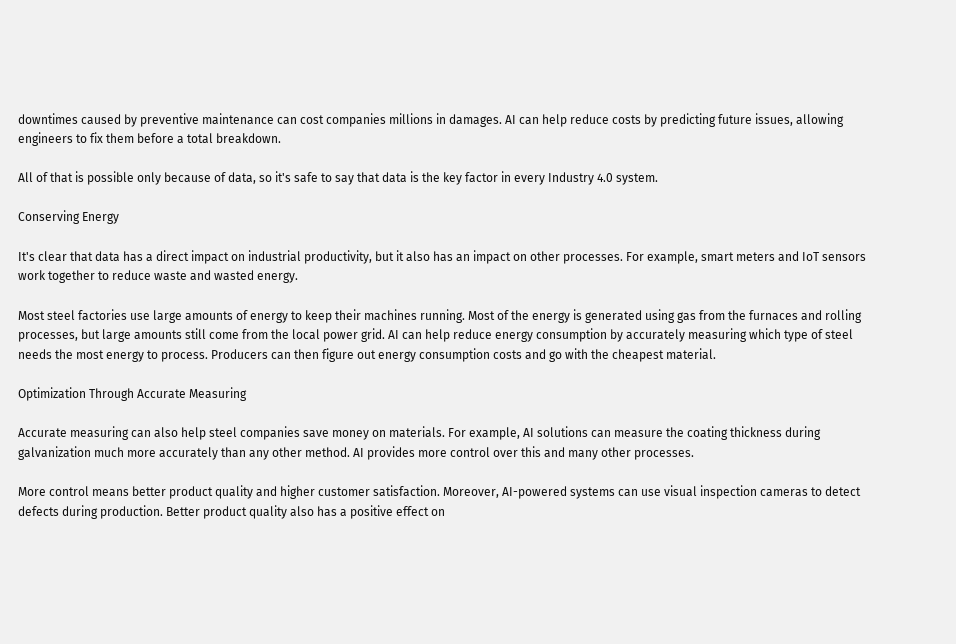downtimes caused by preventive maintenance can cost companies millions in damages. AI can help reduce costs by predicting future issues, allowing engineers to fix them before a total breakdown.

All of that is possible only because of data, so it's safe to say that data is the key factor in every Industry 4.0 system.

Conserving Energy

It's clear that data has a direct impact on industrial productivity, but it also has an impact on other processes. For example, smart meters and IoT sensors work together to reduce waste and wasted energy.

Most steel factories use large amounts of energy to keep their machines running. Most of the energy is generated using gas from the furnaces and rolling processes, but large amounts still come from the local power grid. AI can help reduce energy consumption by accurately measuring which type of steel needs the most energy to process. Producers can then figure out energy consumption costs and go with the cheapest material.

Optimization Through Accurate Measuring

Accurate measuring can also help steel companies save money on materials. For example, AI solutions can measure the coating thickness during galvanization much more accurately than any other method. AI provides more control over this and many other processes.

More control means better product quality and higher customer satisfaction. Moreover, AI-powered systems can use visual inspection cameras to detect defects during production. Better product quality also has a positive effect on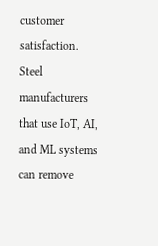customer satisfaction. Steel manufacturers that use IoT, AI, and ML systems can remove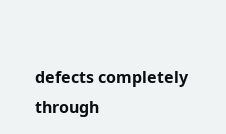defects completely through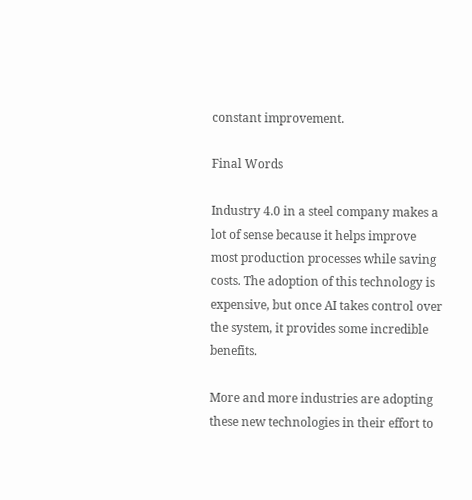constant improvement.

Final Words

Industry 4.0 in a steel company makes a lot of sense because it helps improve most production processes while saving costs. The adoption of this technology is expensive, but once AI takes control over the system, it provides some incredible benefits.

More and more industries are adopting these new technologies in their effort to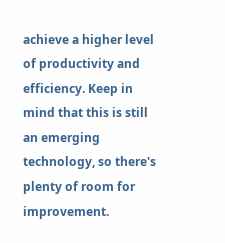achieve a higher level of productivity and efficiency. Keep in mind that this is still an emerging technology, so there's plenty of room for improvement.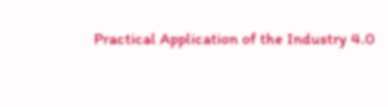Practical Application of the Industry 4.0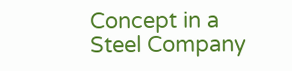Concept in a Steel Company